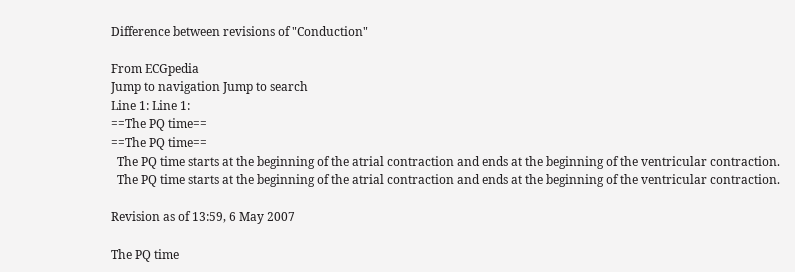Difference between revisions of "Conduction"

From ECGpedia
Jump to navigation Jump to search
Line 1: Line 1:
==The PQ time==
==The PQ time==
  The PQ time starts at the beginning of the atrial contraction and ends at the beginning of the ventricular contraction.
  The PQ time starts at the beginning of the atrial contraction and ends at the beginning of the ventricular contraction.

Revision as of 13:59, 6 May 2007

The PQ time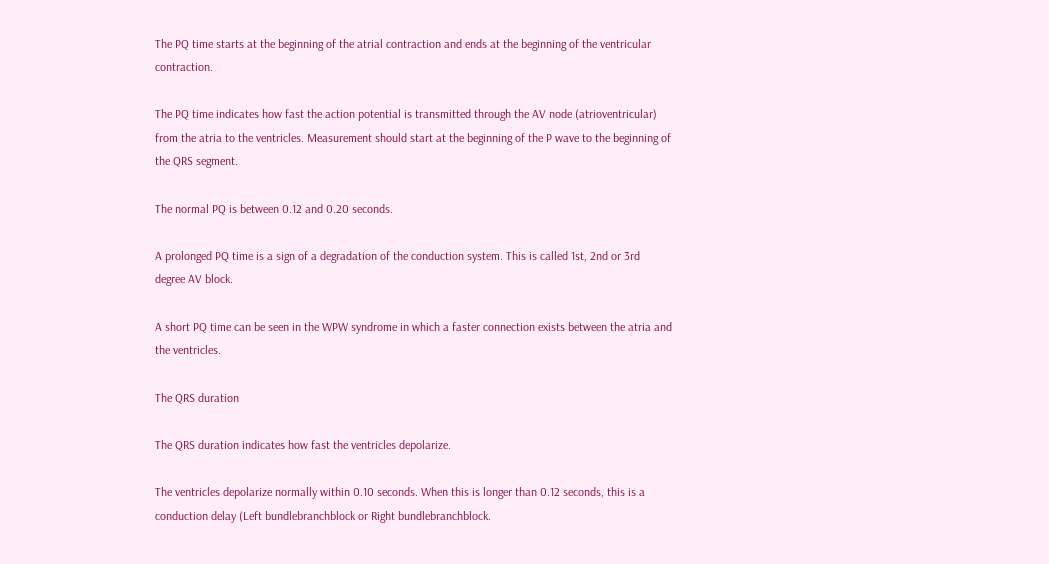The PQ time starts at the beginning of the atrial contraction and ends at the beginning of the ventricular contraction.

The PQ time indicates how fast the action potential is transmitted through the AV node (atrioventricular) from the atria to the ventricles. Measurement should start at the beginning of the P wave to the beginning of the QRS segment.

The normal PQ is between 0.12 and 0.20 seconds.

A prolonged PQ time is a sign of a degradation of the conduction system. This is called 1st, 2nd or 3rd degree AV block.

A short PQ time can be seen in the WPW syndrome in which a faster connection exists between the atria and the ventricles.

The QRS duration

The QRS duration indicates how fast the ventricles depolarize.

The ventricles depolarize normally within 0.10 seconds. When this is longer than 0.12 seconds, this is a conduction delay (Left bundlebranchblock or Right bundlebranchblock.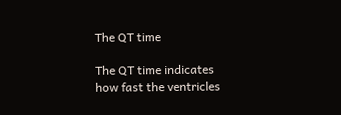The QT time

The QT time indicates how fast the ventricles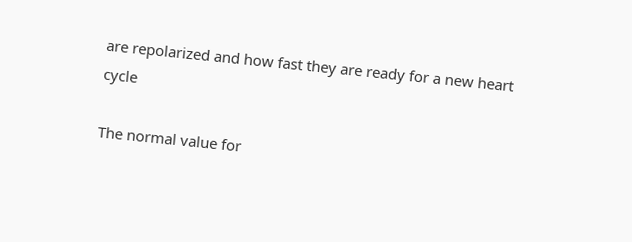are repolarized and how fast they are ready for a new heart cycle

The normal value for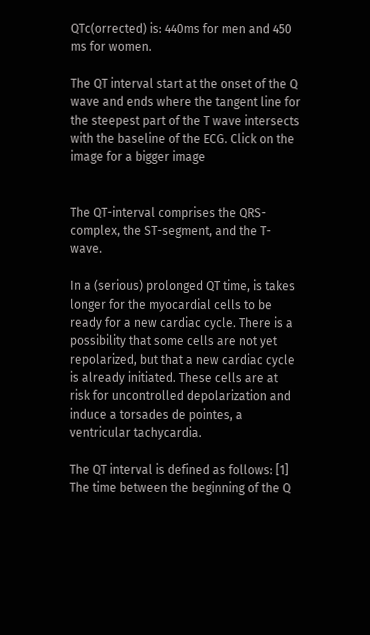QTc(orrected) is: 440ms for men and 450 ms for women.

The QT interval start at the onset of the Q wave and ends where the tangent line for the steepest part of the T wave intersects with the baseline of the ECG. Click on the image for a bigger image


The QT-interval comprises the QRS-complex, the ST-segment, and the T-wave.

In a (serious) prolonged QT time, is takes longer for the myocardial cells to be ready for a new cardiac cycle. There is a possibility that some cells are not yet repolarized, but that a new cardiac cycle is already initiated. These cells are at risk for uncontrolled depolarization and induce a torsades de pointes, a ventricular tachycardia.

The QT interval is defined as follows: [1] The time between the beginning of the Q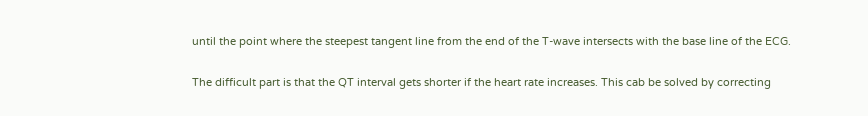until the point where the steepest tangent line from the end of the T-wave intersects with the base line of the ECG.

The difficult part is that the QT interval gets shorter if the heart rate increases. This cab be solved by correcting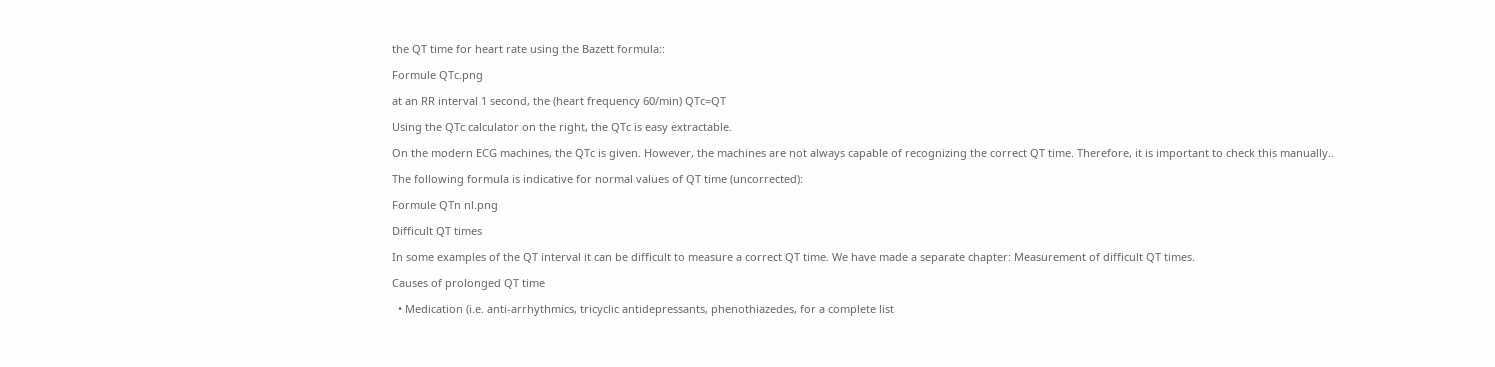the QT time for heart rate using the Bazett formula::

Formule QTc.png

at an RR interval 1 second, the (heart frequency 60/min) QTc=QT

Using the QTc calculator on the right, the QTc is easy extractable.

On the modern ECG machines, the QTc is given. However, the machines are not always capable of recognizing the correct QT time. Therefore, it is important to check this manually..

The following formula is indicative for normal values of QT time (uncorrected):

Formule QTn nl.png

Difficult QT times

In some examples of the QT interval it can be difficult to measure a correct QT time. We have made a separate chapter: Measurement of difficult QT times.

Causes of prolonged QT time

  • Medication (i.e. anti-arrhythmics, tricyclic antidepressants, phenothiazedes, for a complete list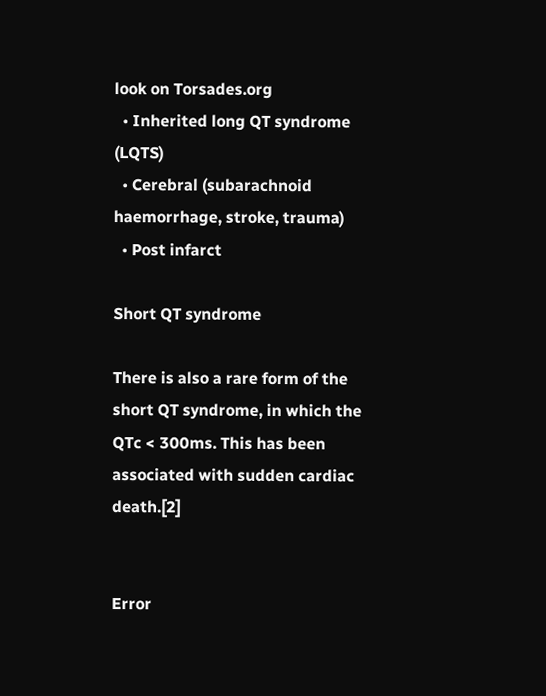look on Torsades.org
  • Inherited long QT syndrome (LQTS)
  • Cerebral (subarachnoid haemorrhage, stroke, trauma)
  • Post infarct

Short QT syndrome

There is also a rare form of the short QT syndrome, in which the QTc < 300ms. This has been associated with sudden cardiac death.[2]


Error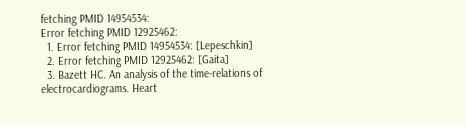fetching PMID 14954534:
Error fetching PMID 12925462:
  1. Error fetching PMID 14954534: [Lepeschkin]
  2. Error fetching PMID 12925462: [Gaita]
  3. Bazett HC. An analysis of the time-relations of electrocardiograms. Heart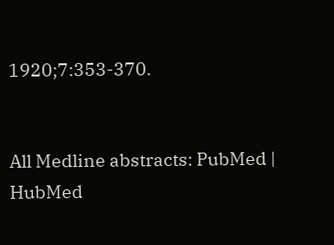1920;7:353-370.


All Medline abstracts: PubMed | HubMed